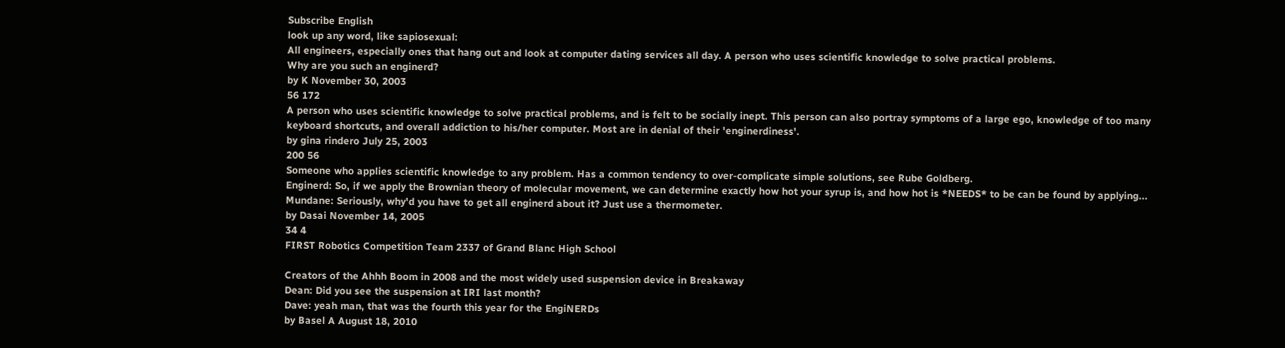Subscribe English
look up any word, like sapiosexual:
All engineers, especially ones that hang out and look at computer dating services all day. A person who uses scientific knowledge to solve practical problems.
Why are you such an enginerd?
by K November 30, 2003
56 172
A person who uses scientific knowledge to solve practical problems, and is felt to be socially inept. This person can also portray symptoms of a large ego, knowledge of too many keyboard shortcuts, and overall addiction to his/her computer. Most are in denial of their 'enginerdiness'.
by gina rindero July 25, 2003
200 56
Someone who applies scientific knowledge to any problem. Has a common tendency to over-complicate simple solutions, see Rube Goldberg.
Enginerd: So, if we apply the Brownian theory of molecular movement, we can determine exactly how hot your syrup is, and how hot is *NEEDS* to be can be found by applying...
Mundane: Seriously, why'd you have to get all enginerd about it? Just use a thermometer.
by Dasai November 14, 2005
34 4
FIRST Robotics Competition Team 2337 of Grand Blanc High School

Creators of the Ahhh Boom in 2008 and the most widely used suspension device in Breakaway
Dean: Did you see the suspension at IRI last month?
Dave: yeah man, that was the fourth this year for the EngiNERDs
by Basel A August 18, 2010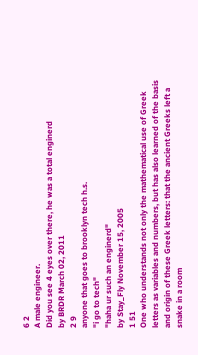6 2
A male engineer.
Did you see 4 eyes over there, he was a total enginerd
by BRDR March 02, 2011
2 9
anyone that goes to brooklyn tech h.s.
"i go to tech"
"haha ur such an enginerd"
by Stay_Fly November 15, 2005
1 51
One who understands not only the mathematical use of Greek letters as variables and numbers, but has also learned of the basis and origin of these Greek letters: that the ancient Greeks left a snake in a room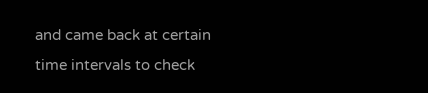and came back at certain time intervals to check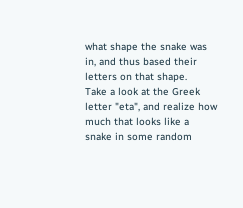what shape the snake was in, and thus based their letters on that shape.
Take a look at the Greek letter "eta", and realize how much that looks like a snake in some random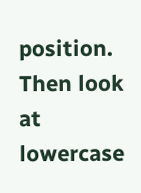position. Then look at lowercase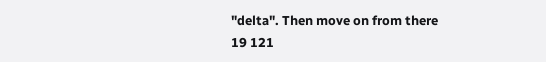"delta". Then move on from there
19 121